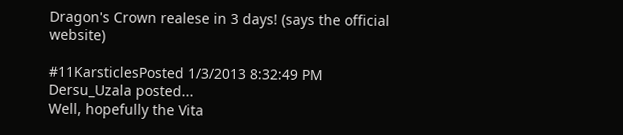Dragon's Crown realese in 3 days! (says the official website)

#11KarsticlesPosted 1/3/2013 8:32:49 PM
Dersu_Uzala posted...
Well, hopefully the Vita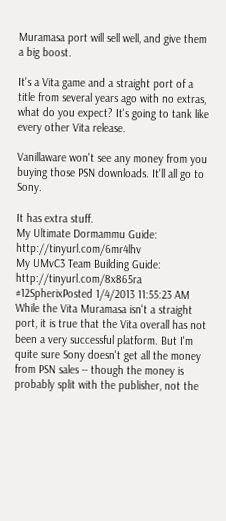Muramasa port will sell well, and give them a big boost.

It's a Vita game and a straight port of a title from several years ago with no extras, what do you expect? It's going to tank like every other Vita release.

Vanillaware won't see any money from you buying those PSN downloads. It'll all go to Sony.

It has extra stuff.
My Ultimate Dormammu Guide: http://tinyurl.com/6mr4lhv
My UMvC3 Team Building Guide: http://tinyurl.com/8x865ra
#12SpherixPosted 1/4/2013 11:55:23 AM
While the Vita Muramasa isn't a straight port, it is true that the Vita overall has not been a very successful platform. But I'm quite sure Sony doesn't get all the money from PSN sales -- though the money is probably split with the publisher, not the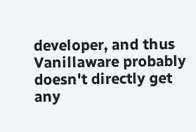developer, and thus Vanillaware probably doesn't directly get any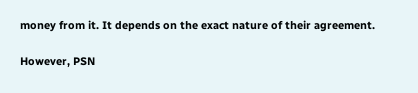money from it. It depends on the exact nature of their agreement.

However, PSN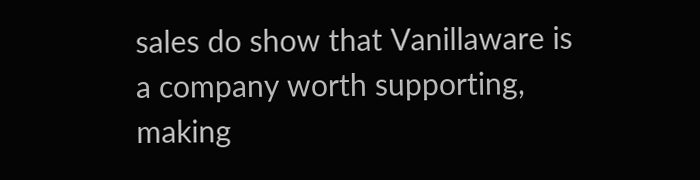sales do show that Vanillaware is a company worth supporting, making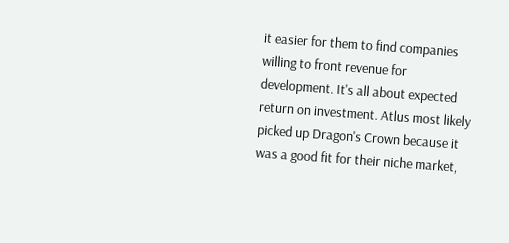it easier for them to find companies willing to front revenue for development. It's all about expected return on investment. Atlus most likely picked up Dragon's Crown because it was a good fit for their niche market,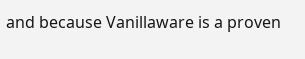and because Vanillaware is a proven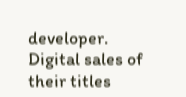developer. Digital sales of their titles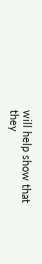will help show that they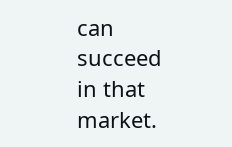can succeed in that market.